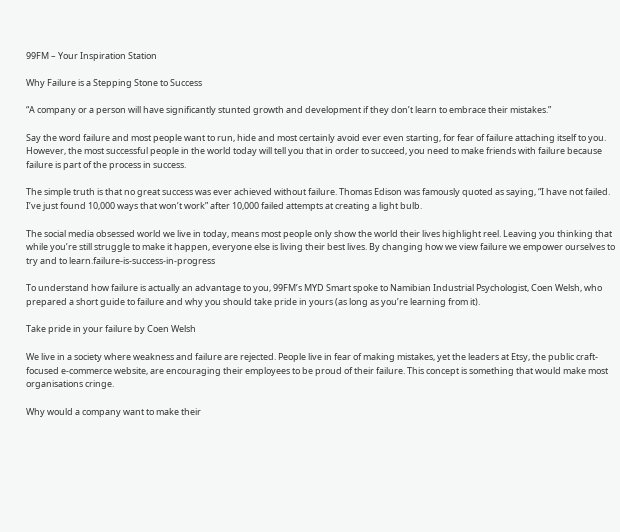99FM – Your Inspiration Station

Why Failure is a Stepping Stone to Success

“A company or a person will have significantly stunted growth and development if they don’t learn to embrace their mistakes.”

Say the word failure and most people want to run, hide and most certainly avoid ever even starting, for fear of failure attaching itself to you. However, the most successful people in the world today will tell you that in order to succeed, you need to make friends with failure because failure is part of the process in success.

The simple truth is that no great success was ever achieved without failure. Thomas Edison was famously quoted as saying, “I have not failed. I’ve just found 10,000 ways that won’t work” after 10,000 failed attempts at creating a light bulb.

The social media obsessed world we live in today, means most people only show the world their lives highlight reel. Leaving you thinking that while you’re still struggle to make it happen, everyone else is living their best lives. By changing how we view failure we empower ourselves to try and to learn.failure-is-success-in-progress

To understand how failure is actually an advantage to you, 99FM’s MYD Smart spoke to Namibian Industrial Psychologist, Coen Welsh, who prepared a short guide to failure and why you should take pride in yours (as long as you’re learning from it).

Take pride in your failure by Coen Welsh

We live in a society where weakness and failure are rejected. People live in fear of making mistakes, yet the leaders at Etsy, the public craft-focused e-commerce website, are encouraging their employees to be proud of their failure. This concept is something that would make most organisations cringe.

Why would a company want to make their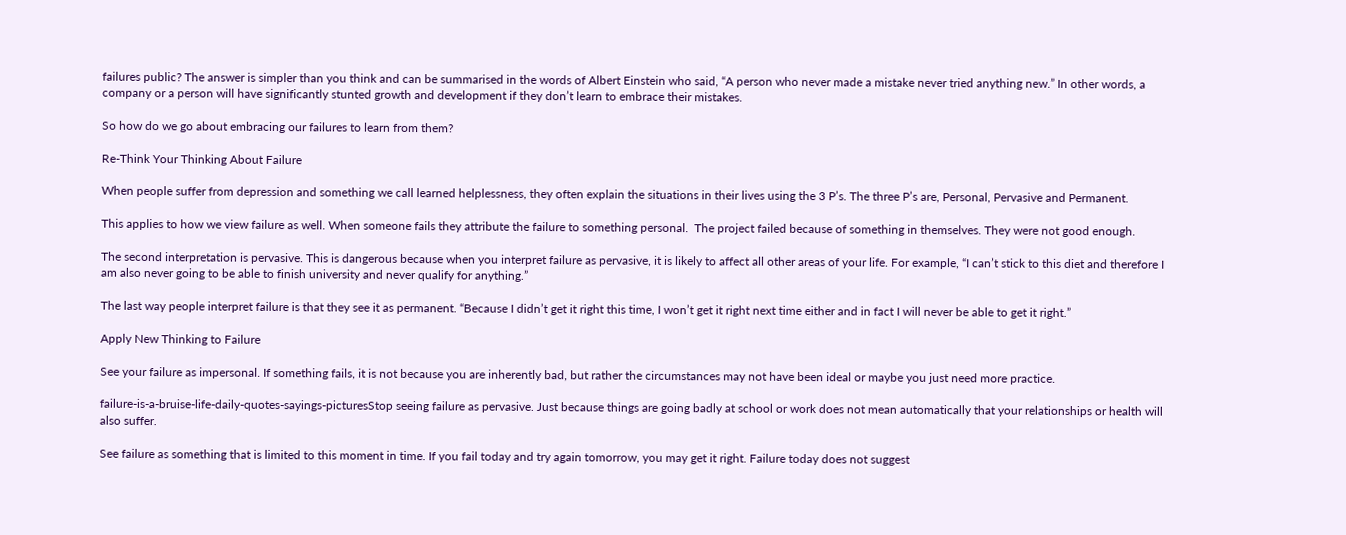failures public? The answer is simpler than you think and can be summarised in the words of Albert Einstein who said, “A person who never made a mistake never tried anything new.” In other words, a company or a person will have significantly stunted growth and development if they don’t learn to embrace their mistakes.

So how do we go about embracing our failures to learn from them?

Re-Think Your Thinking About Failure

When people suffer from depression and something we call learned helplessness, they often explain the situations in their lives using the 3 P’s. The three P’s are, Personal, Pervasive and Permanent.

This applies to how we view failure as well. When someone fails they attribute the failure to something personal.  The project failed because of something in themselves. They were not good enough.

The second interpretation is pervasive. This is dangerous because when you interpret failure as pervasive, it is likely to affect all other areas of your life. For example, “I can’t stick to this diet and therefore I am also never going to be able to finish university and never qualify for anything.”

The last way people interpret failure is that they see it as permanent. “Because I didn’t get it right this time, I won’t get it right next time either and in fact I will never be able to get it right.”

Apply New Thinking to Failure

See your failure as impersonal. If something fails, it is not because you are inherently bad, but rather the circumstances may not have been ideal or maybe you just need more practice.

failure-is-a-bruise-life-daily-quotes-sayings-picturesStop seeing failure as pervasive. Just because things are going badly at school or work does not mean automatically that your relationships or health will also suffer.

See failure as something that is limited to this moment in time. If you fail today and try again tomorrow, you may get it right. Failure today does not suggest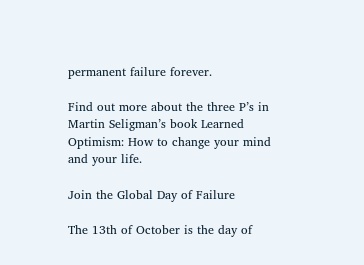permanent failure forever.

Find out more about the three P’s in Martin Seligman’s book Learned Optimism: How to change your mind and your life.

Join the Global Day of Failure

The 13th of October is the day of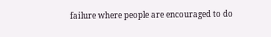failure where people are encouraged to do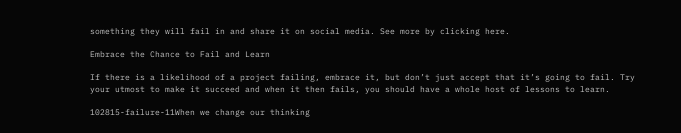something they will fail in and share it on social media. See more by clicking here.

Embrace the Chance to Fail and Learn

If there is a likelihood of a project failing, embrace it, but don’t just accept that it’s going to fail. Try your utmost to make it succeed and when it then fails, you should have a whole host of lessons to learn.

102815-failure-11When we change our thinking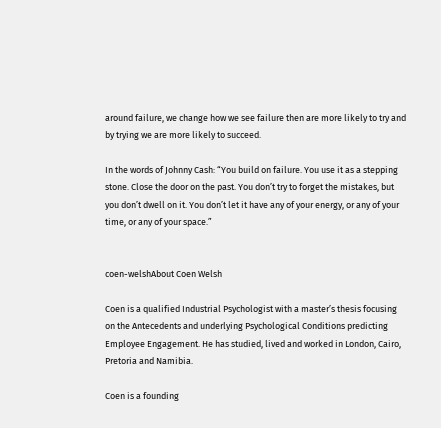around failure, we change how we see failure then are more likely to try and by trying we are more likely to succeed.

In the words of Johnny Cash: “You build on failure. You use it as a stepping stone. Close the door on the past. You don’t try to forget the mistakes, but you don’t dwell on it. You don’t let it have any of your energy, or any of your time, or any of your space.”


coen-welshAbout Coen Welsh

Coen is a qualified Industrial Psychologist with a master’s thesis focusing on the Antecedents and underlying Psychological Conditions predicting Employee Engagement. He has studied, lived and worked in London, Cairo, Pretoria and Namibia.

Coen is a founding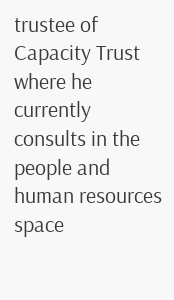trustee of Capacity Trust where he currently consults in the people and human resources space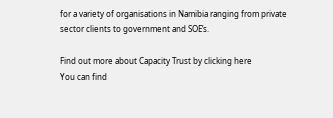for a variety of organisations in Namibia ranging from private sector clients to government and SOE’s.

Find out more about Capacity Trust by clicking here
You can find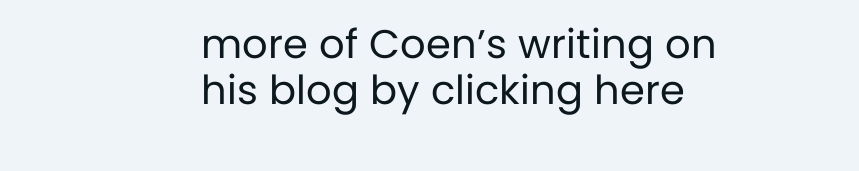more of Coen’s writing on his blog by clicking here